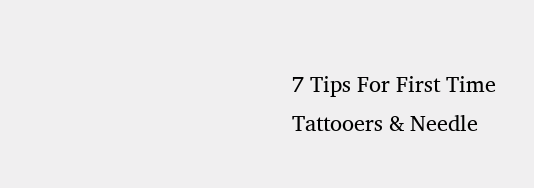7 Tips For First Time Tattooers & Needle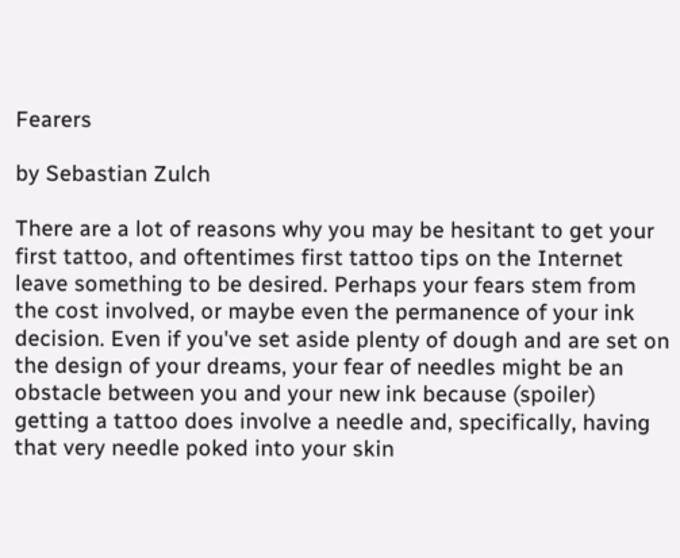Fearers

by Sebastian Zulch

There are a lot of reasons why you may be hesitant to get your first tattoo, and oftentimes first tattoo tips on the Internet leave something to be desired. Perhaps your fears stem from the cost involved, or maybe even the permanence of your ink decision. Even if you've set aside plenty of dough and are set on the design of your dreams, your fear of needles might be an obstacle between you and your new ink because (spoiler) getting a tattoo does involve a needle and, specifically, having that very needle poked into your skin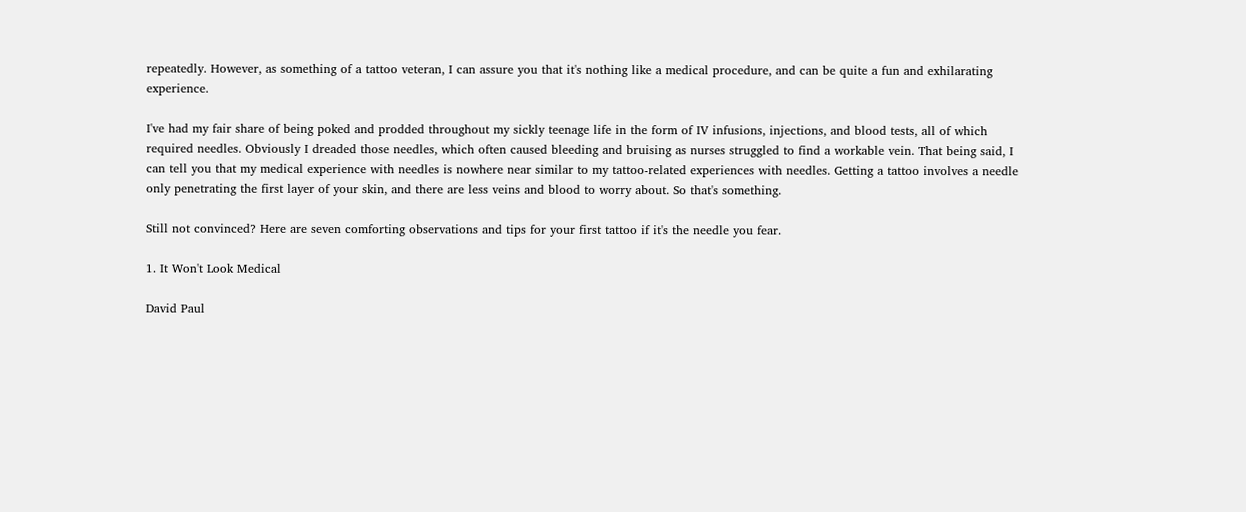repeatedly. However, as something of a tattoo veteran, I can assure you that it's nothing like a medical procedure, and can be quite a fun and exhilarating experience.

I've had my fair share of being poked and prodded throughout my sickly teenage life in the form of IV infusions, injections, and blood tests, all of which required needles. Obviously I dreaded those needles, which often caused bleeding and bruising as nurses struggled to find a workable vein. That being said, I can tell you that my medical experience with needles is nowhere near similar to my tattoo-related experiences with needles. Getting a tattoo involves a needle only penetrating the first layer of your skin, and there are less veins and blood to worry about. So that's something.

Still not convinced? Here are seven comforting observations and tips for your first tattoo if it's the needle you fear.

1. It Won't Look Medical

David Paul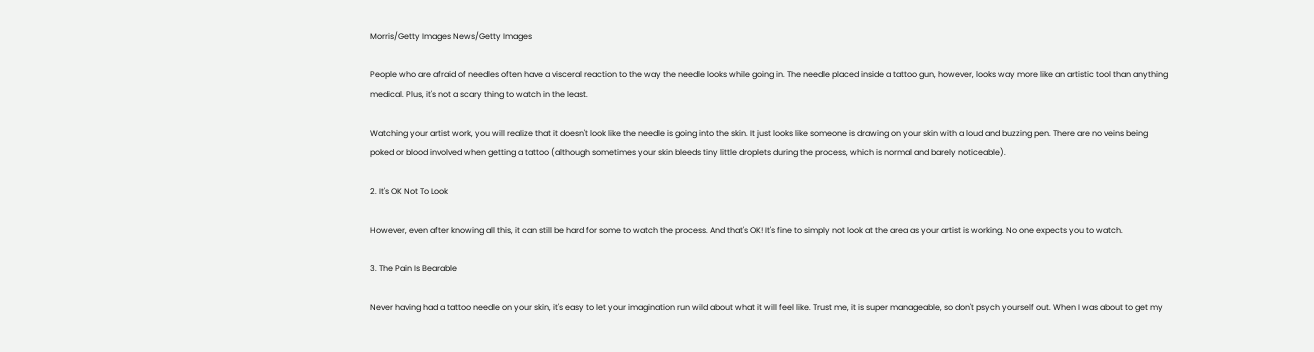Morris/Getty Images News/Getty Images

People who are afraid of needles often have a visceral reaction to the way the needle looks while going in. The needle placed inside a tattoo gun, however, looks way more like an artistic tool than anything medical. Plus, it's not a scary thing to watch in the least.

Watching your artist work, you will realize that it doesn't look like the needle is going into the skin. It just looks like someone is drawing on your skin with a loud and buzzing pen. There are no veins being poked or blood involved when getting a tattoo (although sometimes your skin bleeds tiny little droplets during the process, which is normal and barely noticeable).

2. It's OK Not To Look

However, even after knowing all this, it can still be hard for some to watch the process. And that's OK! It's fine to simply not look at the area as your artist is working. No one expects you to watch.

3. The Pain Is Bearable

Never having had a tattoo needle on your skin, it's easy to let your imagination run wild about what it will feel like. Trust me, it is super manageable, so don't psych yourself out. When I was about to get my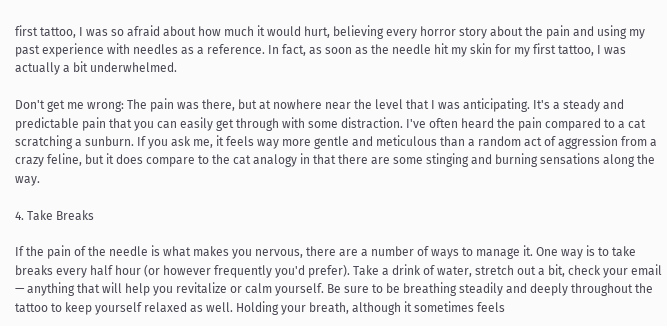first tattoo, I was so afraid about how much it would hurt, believing every horror story about the pain and using my past experience with needles as a reference. In fact, as soon as the needle hit my skin for my first tattoo, I was actually a bit underwhelmed.

Don't get me wrong: The pain was there, but at nowhere near the level that I was anticipating. It's a steady and predictable pain that you can easily get through with some distraction. I've often heard the pain compared to a cat scratching a sunburn. If you ask me, it feels way more gentle and meticulous than a random act of aggression from a crazy feline, but it does compare to the cat analogy in that there are some stinging and burning sensations along the way.

4. Take Breaks

If the pain of the needle is what makes you nervous, there are a number of ways to manage it. One way is to take breaks every half hour (or however frequently you'd prefer). Take a drink of water, stretch out a bit, check your email — anything that will help you revitalize or calm yourself. Be sure to be breathing steadily and deeply throughout the tattoo to keep yourself relaxed as well. Holding your breath, although it sometimes feels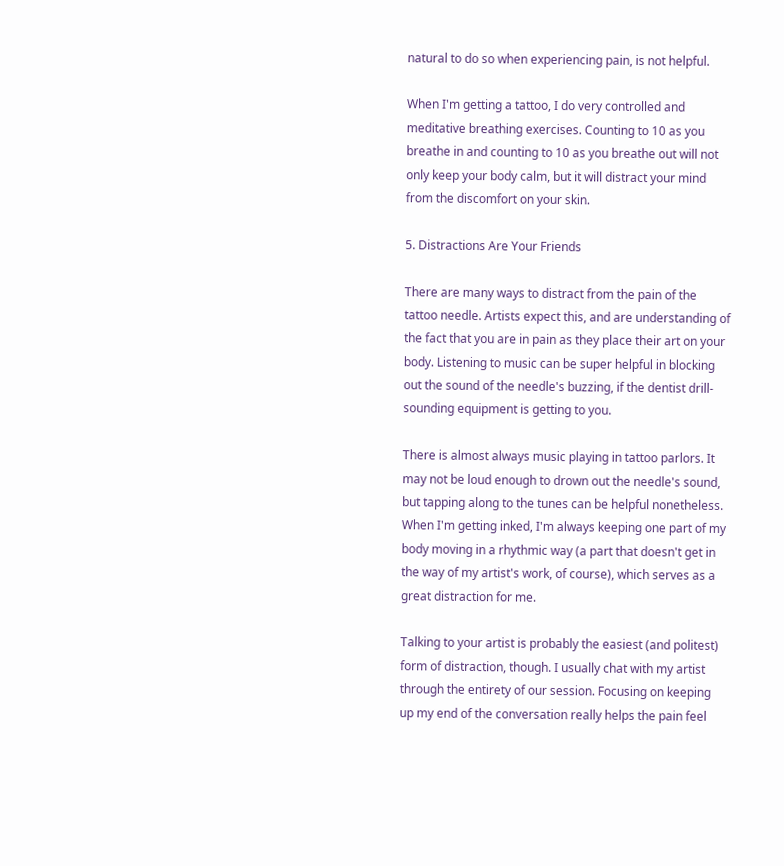natural to do so when experiencing pain, is not helpful.

When I'm getting a tattoo, I do very controlled and meditative breathing exercises. Counting to 10 as you breathe in and counting to 10 as you breathe out will not only keep your body calm, but it will distract your mind from the discomfort on your skin.

5. Distractions Are Your Friends

There are many ways to distract from the pain of the tattoo needle. Artists expect this, and are understanding of the fact that you are in pain as they place their art on your body. Listening to music can be super helpful in blocking out the sound of the needle's buzzing, if the dentist drill-sounding equipment is getting to you.

There is almost always music playing in tattoo parlors. It may not be loud enough to drown out the needle's sound, but tapping along to the tunes can be helpful nonetheless. When I'm getting inked, I'm always keeping one part of my body moving in a rhythmic way (a part that doesn't get in the way of my artist's work, of course), which serves as a great distraction for me.

Talking to your artist is probably the easiest (and politest) form of distraction, though. I usually chat with my artist through the entirety of our session. Focusing on keeping up my end of the conversation really helps the pain feel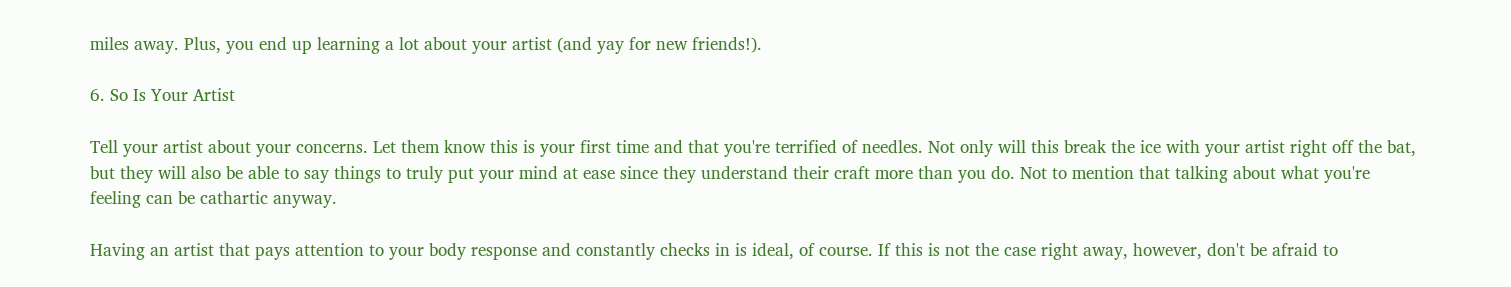miles away. Plus, you end up learning a lot about your artist (and yay for new friends!).

6. So Is Your Artist

Tell your artist about your concerns. Let them know this is your first time and that you're terrified of needles. Not only will this break the ice with your artist right off the bat, but they will also be able to say things to truly put your mind at ease since they understand their craft more than you do. Not to mention that talking about what you're feeling can be cathartic anyway.

Having an artist that pays attention to your body response and constantly checks in is ideal, of course. If this is not the case right away, however, don't be afraid to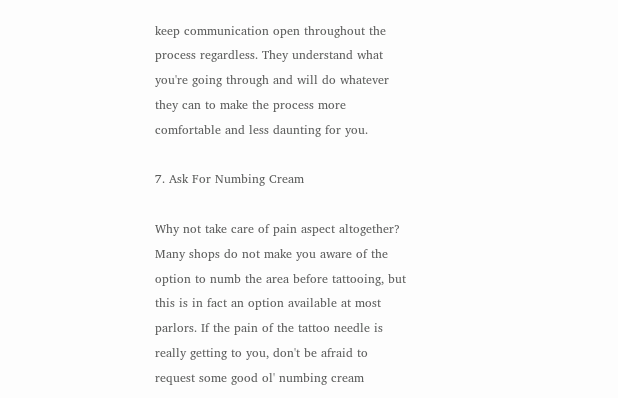keep communication open throughout the process regardless. They understand what you're going through and will do whatever they can to make the process more comfortable and less daunting for you.

7. Ask For Numbing Cream

Why not take care of pain aspect altogether? Many shops do not make you aware of the option to numb the area before tattooing, but this is in fact an option available at most parlors. If the pain of the tattoo needle is really getting to you, don't be afraid to request some good ol' numbing cream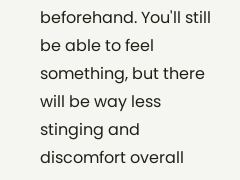beforehand. You'll still be able to feel something, but there will be way less stinging and discomfort overall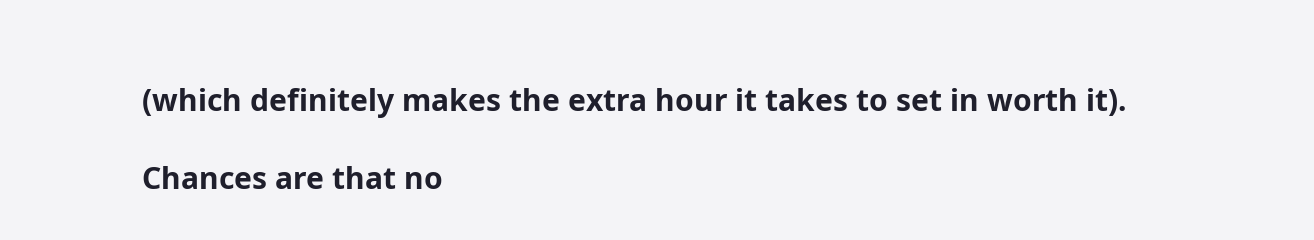(which definitely makes the extra hour it takes to set in worth it).

Chances are that no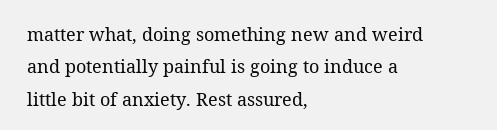matter what, doing something new and weird and potentially painful is going to induce a little bit of anxiety. Rest assured,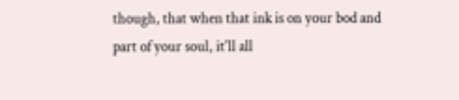though, that when that ink is on your bod and part of your soul, it'll all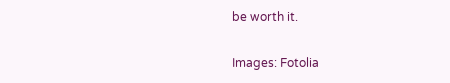be worth it.

Images: Fotolia